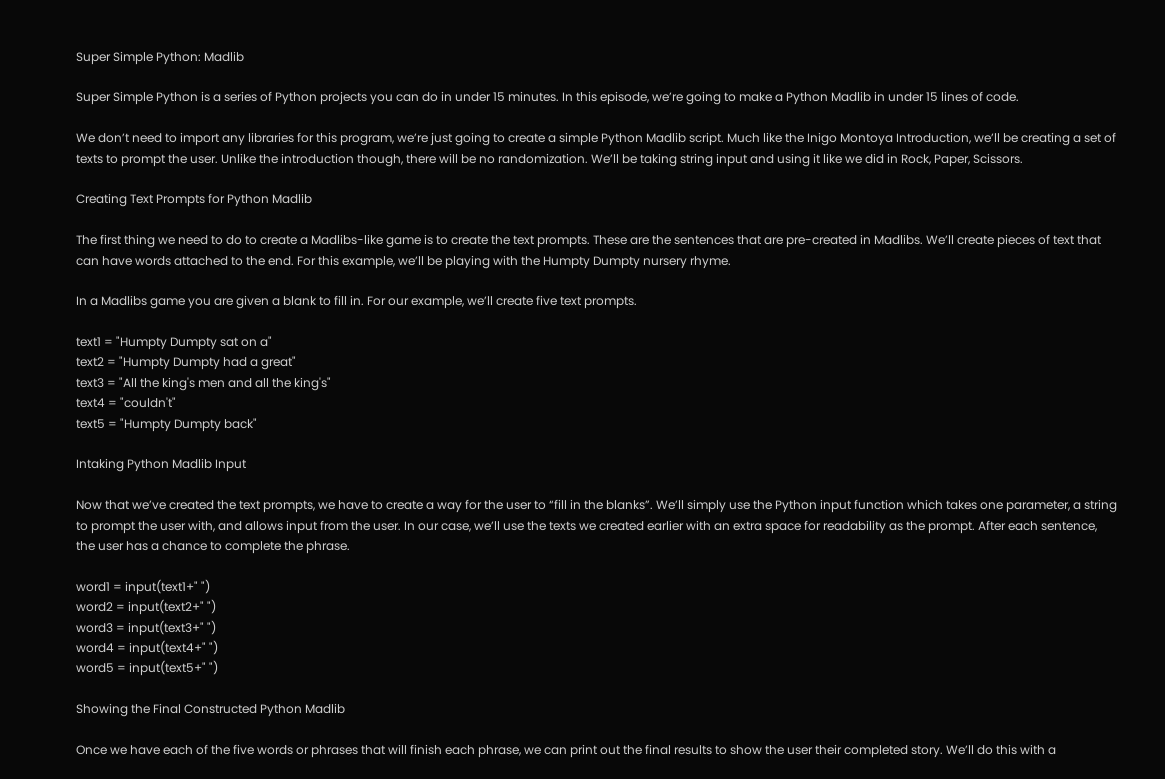Super Simple Python: Madlib

Super Simple Python is a series of Python projects you can do in under 15 minutes. In this episode, we’re going to make a Python Madlib in under 15 lines of code.

We don’t need to import any libraries for this program, we’re just going to create a simple Python Madlib script. Much like the Inigo Montoya Introduction, we’ll be creating a set of texts to prompt the user. Unlike the introduction though, there will be no randomization. We’ll be taking string input and using it like we did in Rock, Paper, Scissors.

Creating Text Prompts for Python Madlib

The first thing we need to do to create a Madlibs-like game is to create the text prompts. These are the sentences that are pre-created in Madlibs. We’ll create pieces of text that can have words attached to the end. For this example, we’ll be playing with the Humpty Dumpty nursery rhyme.

In a Madlibs game you are given a blank to fill in. For our example, we’ll create five text prompts.

text1 = "Humpty Dumpty sat on a"
text2 = "Humpty Dumpty had a great"
text3 = "All the king's men and all the king's"
text4 = "couldn't"
text5 = "Humpty Dumpty back"

Intaking Python Madlib Input

Now that we’ve created the text prompts, we have to create a way for the user to “fill in the blanks”. We’ll simply use the Python input function which takes one parameter, a string to prompt the user with, and allows input from the user. In our case, we’ll use the texts we created earlier with an extra space for readability as the prompt. After each sentence, the user has a chance to complete the phrase.

word1 = input(text1+" ")
word2 = input(text2+" ")
word3 = input(text3+" ")
word4 = input(text4+" ")
word5 = input(text5+" ")

Showing the Final Constructed Python Madlib

Once we have each of the five words or phrases that will finish each phrase, we can print out the final results to show the user their completed story. We’ll do this with a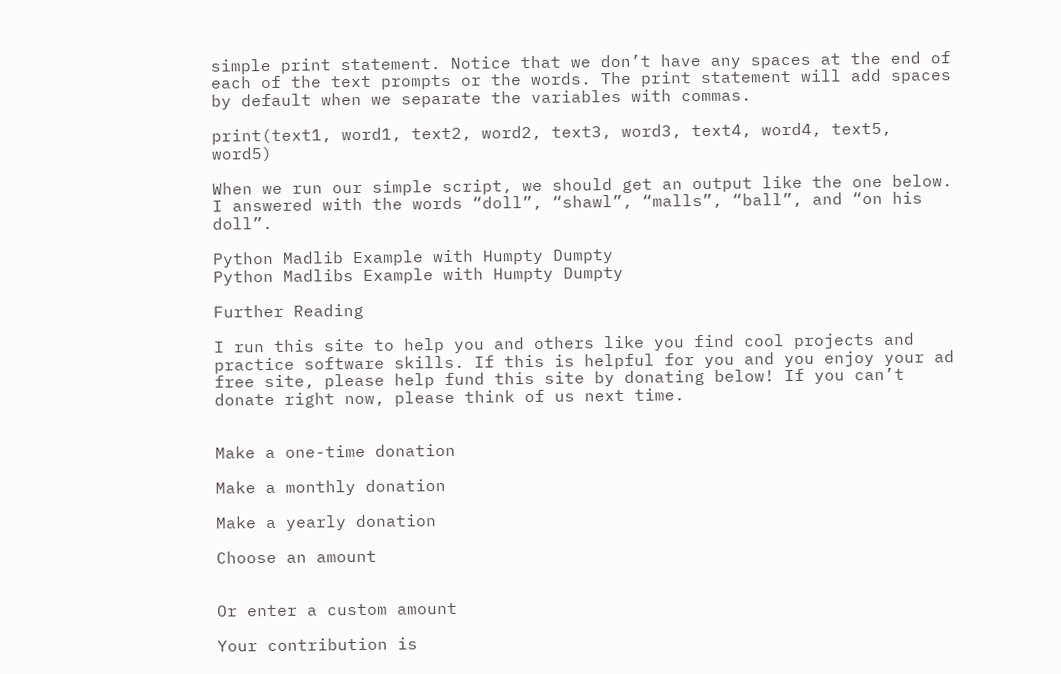simple print statement. Notice that we don’t have any spaces at the end of each of the text prompts or the words. The print statement will add spaces by default when we separate the variables with commas.

print(text1, word1, text2, word2, text3, word3, text4, word4, text5, word5)

When we run our simple script, we should get an output like the one below. I answered with the words “doll”, “shawl”, “malls”, “ball”, and “on his doll”.

Python Madlib Example with Humpty Dumpty
Python Madlibs Example with Humpty Dumpty

Further Reading

I run this site to help you and others like you find cool projects and practice software skills. If this is helpful for you and you enjoy your ad free site, please help fund this site by donating below! If you can’t donate right now, please think of us next time.


Make a one-time donation

Make a monthly donation

Make a yearly donation

Choose an amount


Or enter a custom amount

Your contribution is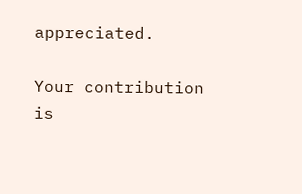appreciated.

Your contribution is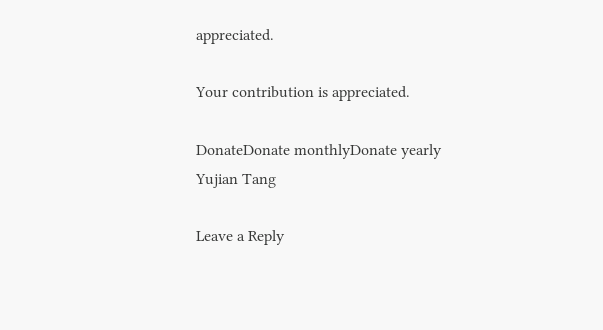appreciated.

Your contribution is appreciated.

DonateDonate monthlyDonate yearly
Yujian Tang

Leave a Reply